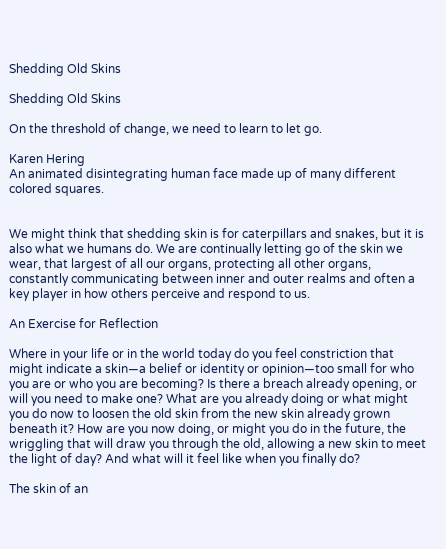Shedding Old Skins

Shedding Old Skins

On the threshold of change, we need to learn to let go.

Karen Hering
An animated disintegrating human face made up of many different colored squares.


We might think that shedding skin is for caterpillars and snakes, but it is also what we humans do. We are continually letting go of the skin we wear, that largest of all our organs, protecting all other organs, constantly communicating between inner and outer realms and often a key player in how others perceive and respond to us.

An Exercise for Reflection

Where in your life or in the world today do you feel constriction that might indicate a skin—a belief or identity or opinion—too small for who you are or who you are becoming? Is there a breach already opening, or will you need to make one? What are you already doing or what might you do now to loosen the old skin from the new skin already grown beneath it? How are you now doing, or might you do in the future, the wriggling that will draw you through the old, allowing a new skin to meet the light of day? And what will it feel like when you finally do?

The skin of an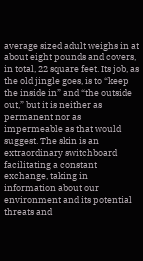average sized adult weighs in at about eight pounds and covers, in total, 22 square feet. Its job, as the old jingle goes, is to “keep the inside in” and “the outside out,” but it is neither as permanent nor as impermeable as that would suggest. The skin is an extraordinary switchboard facilitating a constant exchange, taking in information about our environment and its potential threats and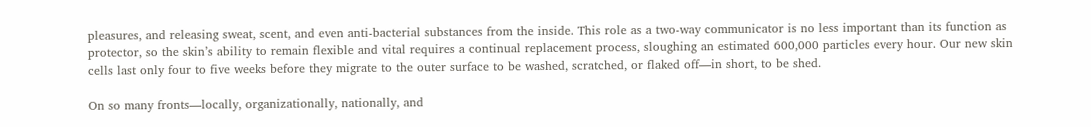pleasures, and releasing sweat, scent, and even anti-bacterial substances from the inside. This role as a two-way communicator is no less important than its function as protector, so the skin’s ability to remain flexible and vital requires a continual replacement process, sloughing an estimated 600,000 particles every hour. Our new skin cells last only four to five weeks before they migrate to the outer surface to be washed, scratched, or flaked off—in short, to be shed.

On so many fronts—locally, organizationally, nationally, and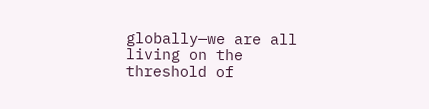globally—we are all living on the threshold of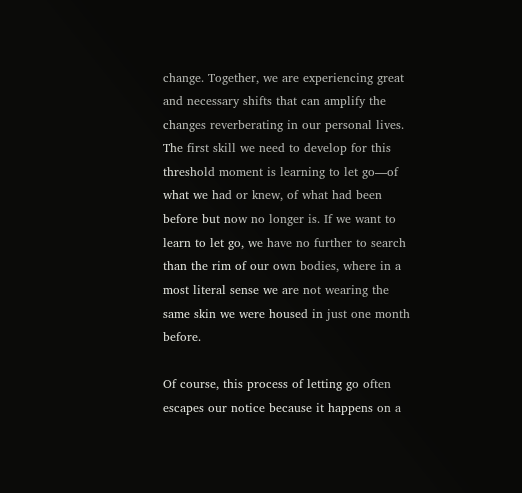change. Together, we are experiencing great and necessary shifts that can amplify the changes reverberating in our personal lives. The first skill we need to develop for this threshold moment is learning to let go—of what we had or knew, of what had been before but now no longer is. If we want to learn to let go, we have no further to search than the rim of our own bodies, where in a most literal sense we are not wearing the same skin we were housed in just one month before.

Of course, this process of letting go often escapes our notice because it happens on a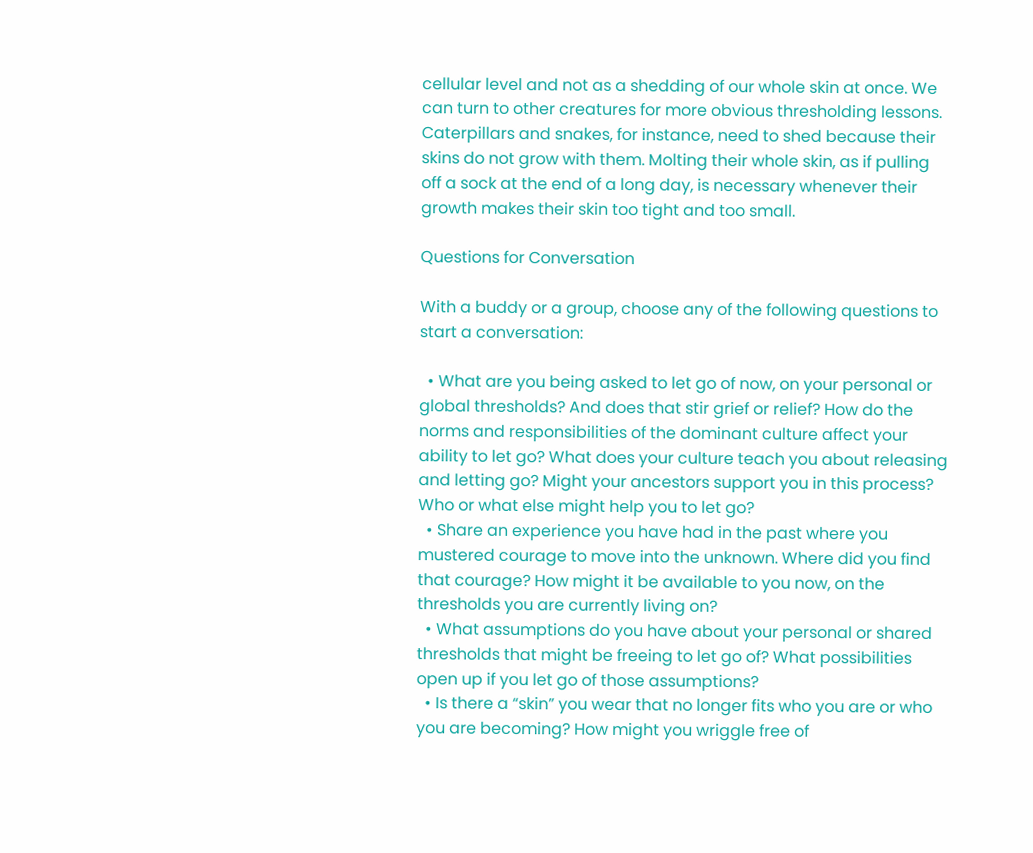cellular level and not as a shedding of our whole skin at once. We can turn to other creatures for more obvious thresholding lessons. Caterpillars and snakes, for instance, need to shed because their skins do not grow with them. Molting their whole skin, as if pulling off a sock at the end of a long day, is necessary whenever their growth makes their skin too tight and too small.

Questions for Conversation

With a buddy or a group, choose any of the following questions to start a conversation:

  • What are you being asked to let go of now, on your personal or global thresholds? And does that stir grief or relief? How do the norms and responsibilities of the dominant culture affect your ability to let go? What does your culture teach you about releasing and letting go? Might your ancestors support you in this process? Who or what else might help you to let go?
  • Share an experience you have had in the past where you mustered courage to move into the unknown. Where did you find that courage? How might it be available to you now, on the thresholds you are currently living on?
  • What assumptions do you have about your personal or shared thresholds that might be freeing to let go of? What possibilities open up if you let go of those assumptions?
  • Is there a “skin” you wear that no longer fits who you are or who you are becoming? How might you wriggle free of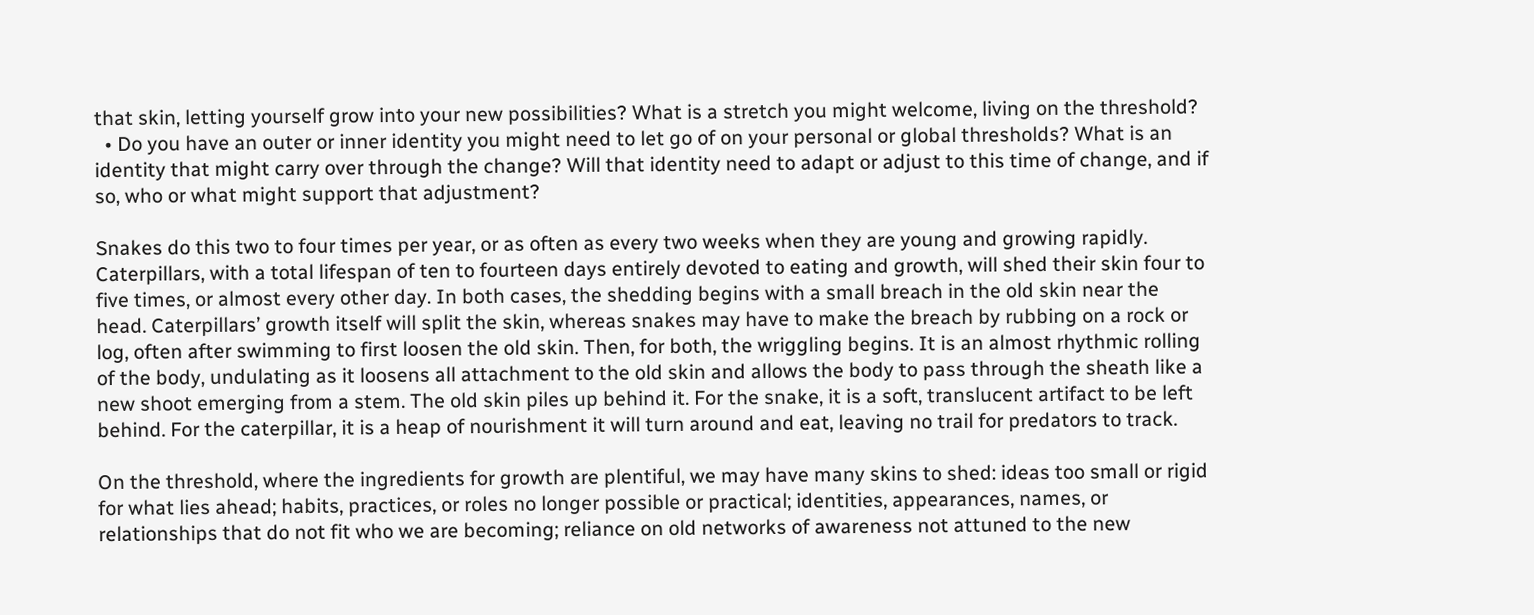that skin, letting yourself grow into your new possibilities? What is a stretch you might welcome, living on the threshold?
  • Do you have an outer or inner identity you might need to let go of on your personal or global thresholds? What is an identity that might carry over through the change? Will that identity need to adapt or adjust to this time of change, and if so, who or what might support that adjustment?

Snakes do this two to four times per year, or as often as every two weeks when they are young and growing rapidly. Caterpillars, with a total lifespan of ten to fourteen days entirely devoted to eating and growth, will shed their skin four to five times, or almost every other day. In both cases, the shedding begins with a small breach in the old skin near the head. Caterpillars’ growth itself will split the skin, whereas snakes may have to make the breach by rubbing on a rock or log, often after swimming to first loosen the old skin. Then, for both, the wriggling begins. It is an almost rhythmic rolling of the body, undulating as it loosens all attachment to the old skin and allows the body to pass through the sheath like a new shoot emerging from a stem. The old skin piles up behind it. For the snake, it is a soft, translucent artifact to be left behind. For the caterpillar, it is a heap of nourishment it will turn around and eat, leaving no trail for predators to track.

On the threshold, where the ingredients for growth are plentiful, we may have many skins to shed: ideas too small or rigid for what lies ahead; habits, practices, or roles no longer possible or practical; identities, appearances, names, or relationships that do not fit who we are becoming; reliance on old networks of awareness not attuned to the new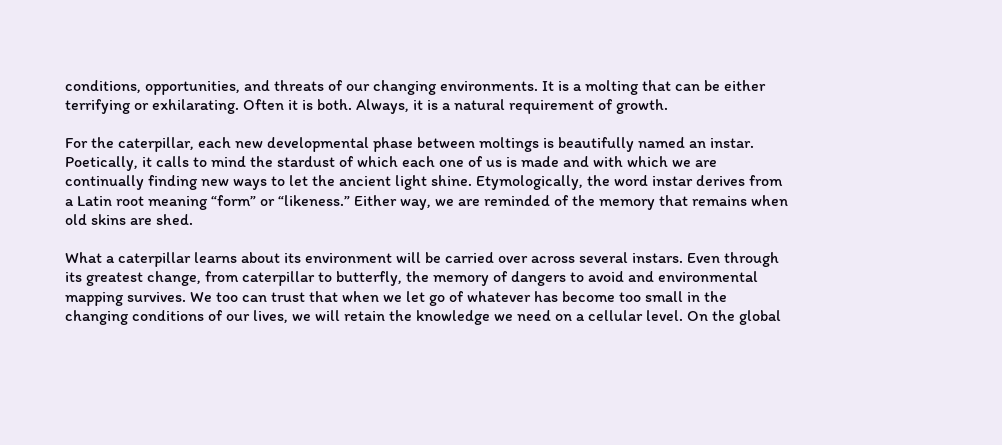conditions, opportunities, and threats of our changing environments. It is a molting that can be either terrifying or exhilarating. Often it is both. Always, it is a natural requirement of growth.

For the caterpillar, each new developmental phase between moltings is beautifully named an instar. Poetically, it calls to mind the stardust of which each one of us is made and with which we are continually finding new ways to let the ancient light shine. Etymologically, the word instar derives from a Latin root meaning “form” or “likeness.” Either way, we are reminded of the memory that remains when old skins are shed.

What a caterpillar learns about its environment will be carried over across several instars. Even through its greatest change, from caterpillar to butterfly, the memory of dangers to avoid and environmental mapping survives. We too can trust that when we let go of whatever has become too small in the changing conditions of our lives, we will retain the knowledge we need on a cellular level. On the global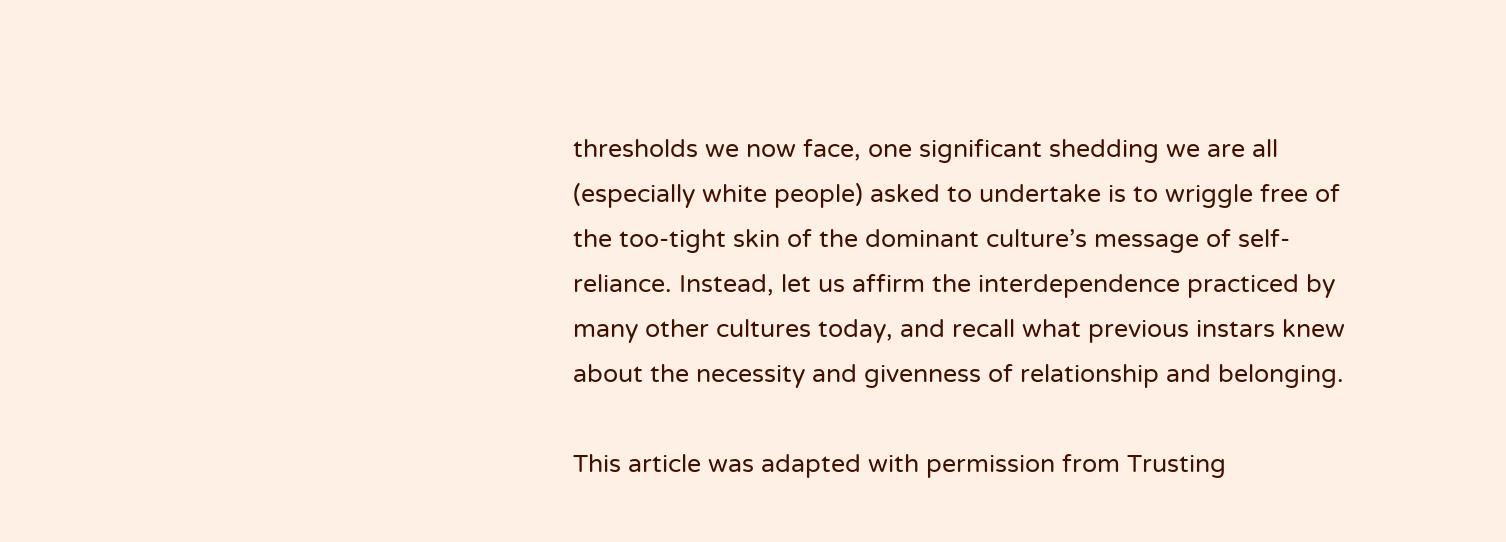thresholds we now face, one significant shedding we are all (especially white people) asked to undertake is to wriggle free of the too-tight skin of the dominant culture’s message of self-reliance. Instead, let us affirm the interdependence practiced by many other cultures today, and recall what previous instars knew about the necessity and givenness of relationship and belonging.

This article was adapted with permission from Trusting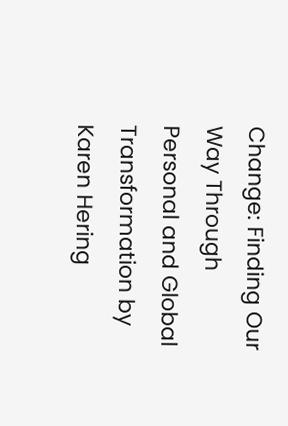Change: Finding Our Way Through Personal and Global Transformation by Karen Hering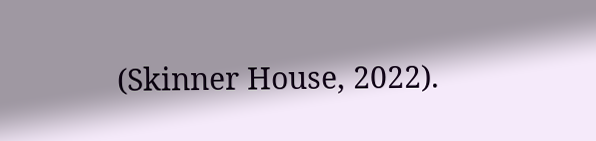(Skinner House, 2022).